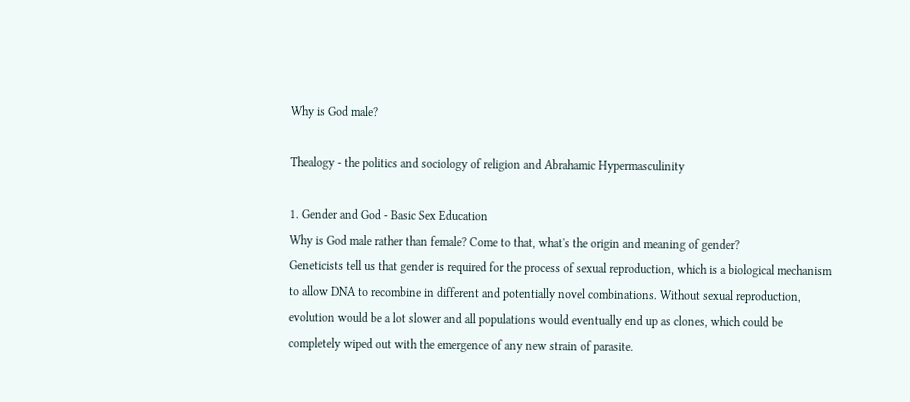Why is God male?

Thealogy - the politics and sociology of religion and Abrahamic Hypermasculinity

1. Gender and God - Basic Sex Education
Why is God male rather than female? Come to that, what's the origin and meaning of gender?
Geneticists tell us that gender is required for the process of sexual reproduction, which is a biological mechanism to allow DNA to recombine in different and potentially novel combinations. Without sexual reproduction, evolution would be a lot slower and all populations would eventually end up as clones, which could be completely wiped out with the emergence of any new strain of parasite.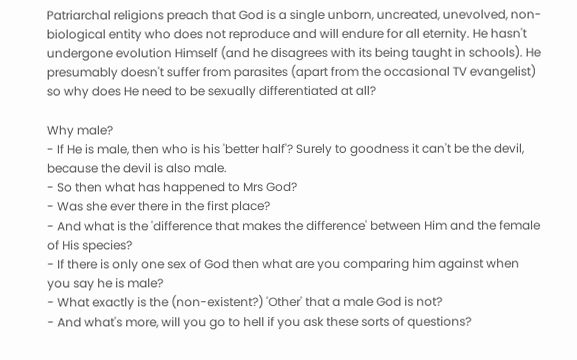Patriarchal religions preach that God is a single unborn, uncreated, unevolved, non-biological entity who does not reproduce and will endure for all eternity. He hasn't undergone evolution Himself (and he disagrees with its being taught in schools). He presumably doesn't suffer from parasites (apart from the occasional TV evangelist) so why does He need to be sexually differentiated at all?

Why male?
- If He is male, then who is his 'better half'? Surely to goodness it can't be the devil, because the devil is also male.
- So then what has happened to Mrs God?
- Was she ever there in the first place?
- And what is the 'difference that makes the difference' between Him and the female of His species?
- If there is only one sex of God then what are you comparing him against when you say he is male?
- What exactly is the (non-existent?) 'Other' that a male God is not?
- And what's more, will you go to hell if you ask these sorts of questions?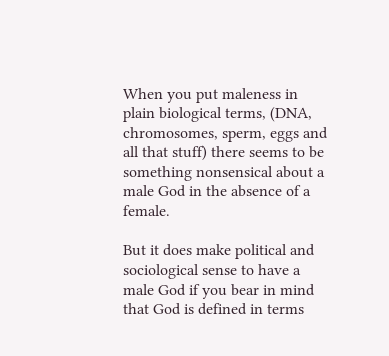When you put maleness in plain biological terms, (DNA, chromosomes, sperm, eggs and all that stuff) there seems to be something nonsensical about a male God in the absence of a female.

But it does make political and sociological sense to have a male God if you bear in mind that God is defined in terms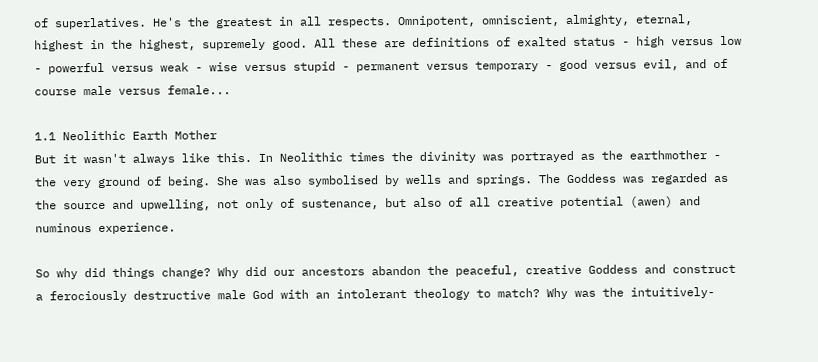of superlatives. He's the greatest in all respects. Omnipotent, omniscient, almighty, eternal, highest in the highest, supremely good. All these are definitions of exalted status - high versus low - powerful versus weak - wise versus stupid - permanent versus temporary - good versus evil, and of course male versus female...

1.1 Neolithic Earth Mother
But it wasn't always like this. In Neolithic times the divinity was portrayed as the earthmother - the very ground of being. She was also symbolised by wells and springs. The Goddess was regarded as the source and upwelling, not only of sustenance, but also of all creative potential (awen) and numinous experience.

So why did things change? Why did our ancestors abandon the peaceful, creative Goddess and construct a ferociously destructive male God with an intolerant theology to match? Why was the intuitively-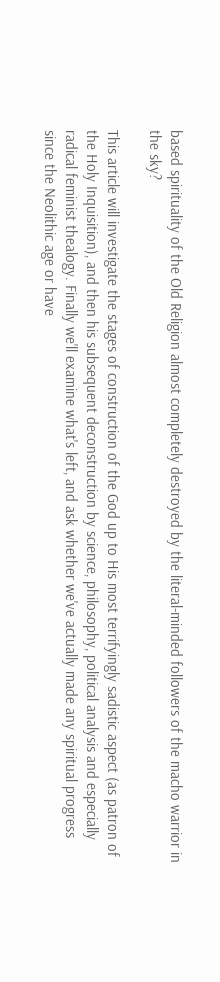based spirituality of the Old Religion almost completely destroyed by the literal-minded followers of the macho warrior in the sky?

This article will investigate the stages of construction of the God up to His most terrifyingly sadistic aspect (as patron of the Holy Inquisition), and then his subsequent deconstruction by science, philosophy, political analysis and especially radical feminist thealogy. Finally we'll examine what's left, and ask whether we've actually made any spiritual progress since the Neolithic age or have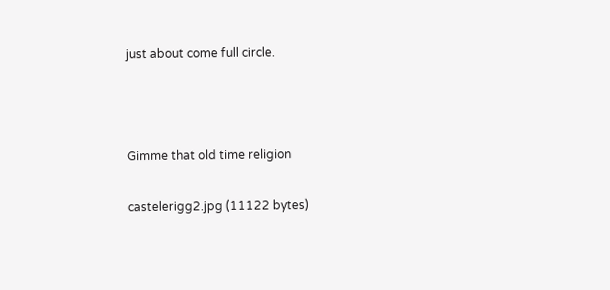just about come full circle.



Gimme that old time religion

castelerigg2.jpg (11122 bytes)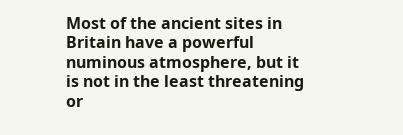Most of the ancient sites in Britain have a powerful numinous atmosphere, but it is not in the least threatening or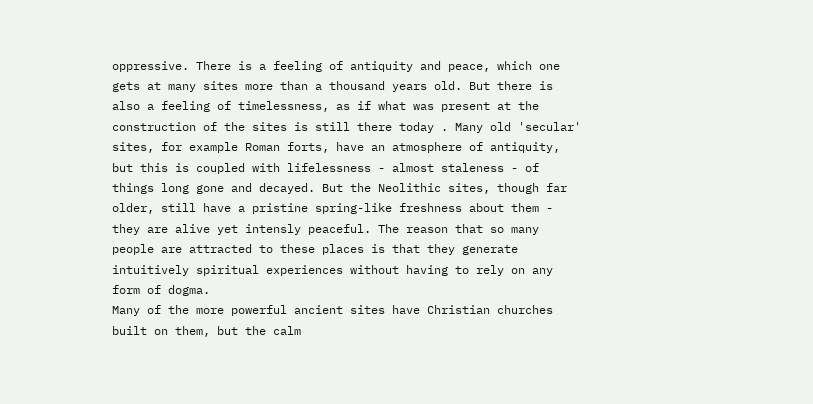oppressive. There is a feeling of antiquity and peace, which one gets at many sites more than a thousand years old. But there is also a feeling of timelessness, as if what was present at the construction of the sites is still there today . Many old 'secular' sites, for example Roman forts, have an atmosphere of antiquity, but this is coupled with lifelessness - almost staleness - of things long gone and decayed. But the Neolithic sites, though far older, still have a pristine spring-like freshness about them - they are alive yet intensly peaceful. The reason that so many people are attracted to these places is that they generate intuitively spiritual experiences without having to rely on any form of dogma.
Many of the more powerful ancient sites have Christian churches built on them, but the calm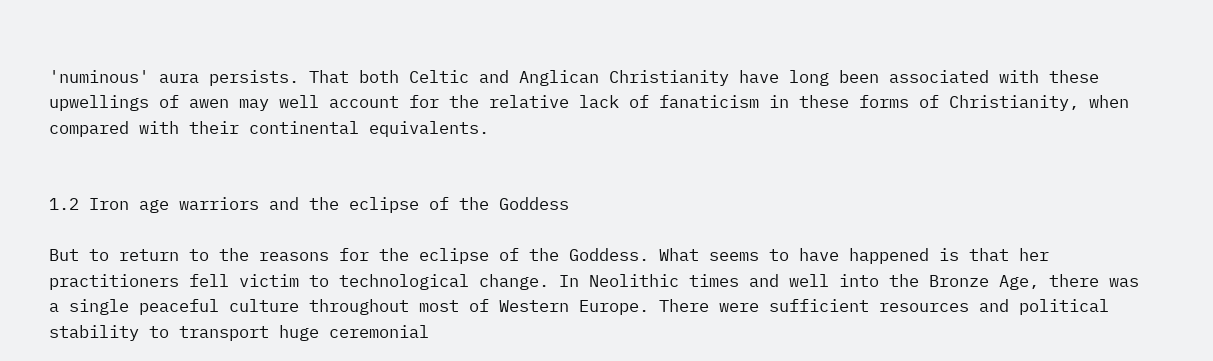'numinous' aura persists. That both Celtic and Anglican Christianity have long been associated with these upwellings of awen may well account for the relative lack of fanaticism in these forms of Christianity, when compared with their continental equivalents.


1.2 Iron age warriors and the eclipse of the Goddess

But to return to the reasons for the eclipse of the Goddess. What seems to have happened is that her practitioners fell victim to technological change. In Neolithic times and well into the Bronze Age, there was a single peaceful culture throughout most of Western Europe. There were sufficient resources and political stability to transport huge ceremonial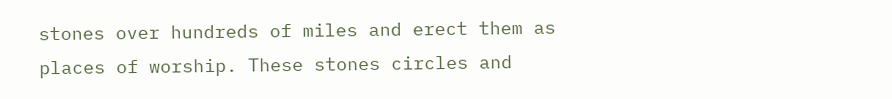stones over hundreds of miles and erect them as places of worship. These stones circles and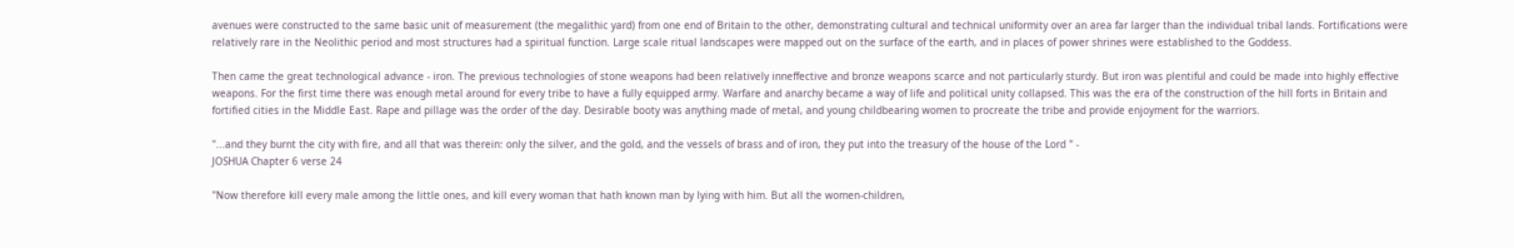avenues were constructed to the same basic unit of measurement (the megalithic yard) from one end of Britain to the other, demonstrating cultural and technical uniformity over an area far larger than the individual tribal lands. Fortifications were relatively rare in the Neolithic period and most structures had a spiritual function. Large scale ritual landscapes were mapped out on the surface of the earth, and in places of power shrines were established to the Goddess.

Then came the great technological advance - iron. The previous technologies of stone weapons had been relatively inneffective and bronze weapons scarce and not particularly sturdy. But iron was plentiful and could be made into highly effective weapons. For the first time there was enough metal around for every tribe to have a fully equipped army. Warfare and anarchy became a way of life and political unity collapsed. This was the era of the construction of the hill forts in Britain and fortified cities in the Middle East. Rape and pillage was the order of the day. Desirable booty was anything made of metal, and young childbearing women to procreate the tribe and provide enjoyment for the warriors.

"...and they burnt the city with fire, and all that was therein: only the silver, and the gold, and the vessels of brass and of iron, they put into the treasury of the house of the Lord " -
JOSHUA Chapter 6 verse 24

"Now therefore kill every male among the little ones, and kill every woman that hath known man by lying with him. But all the women-children,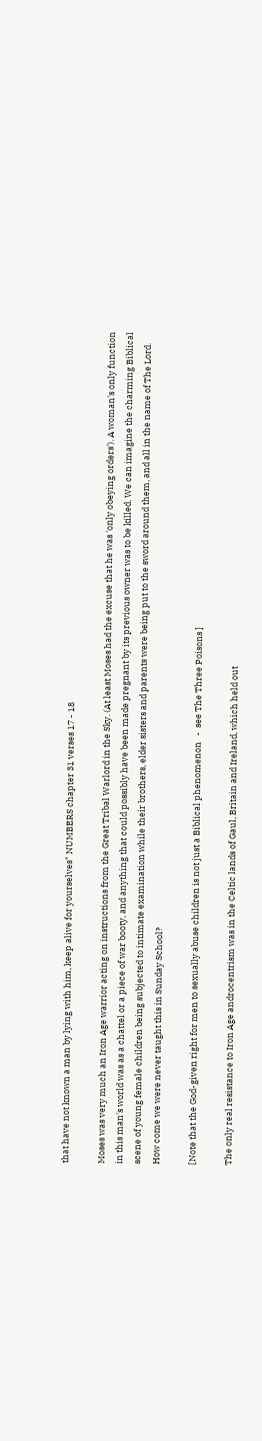that have not known a man by lying with him, keep alive for yourselves" NUMBERS chapter 31 verses 17 - 18

Moses was very much an Iron Age warrior acting on instructions from the Great Tribal Warlord in the Sky. (At least Moses had the excuse that he was 'only obeying orders'). A woman's only function in this man's world was as a chattel or a piece of war booty, and anything that could possibly have been made pregnant by its previous owner was to be killed. We can imagine the charming Biblical scene of young female children being subjected to intimate examination while their brothers, elder sisters and parents were being put to the sword around them, and all in the name of The Lord.  How come we were never taught this in Sunday School?

[Note that the God-given right for men to sexually abuse children is not just a Biblical phenomenon   -  see The Three Poisons ]

The only real resistance to Iron Age androcentrism was in the Celtic lands of Gaul, Britain and Ireland, which held out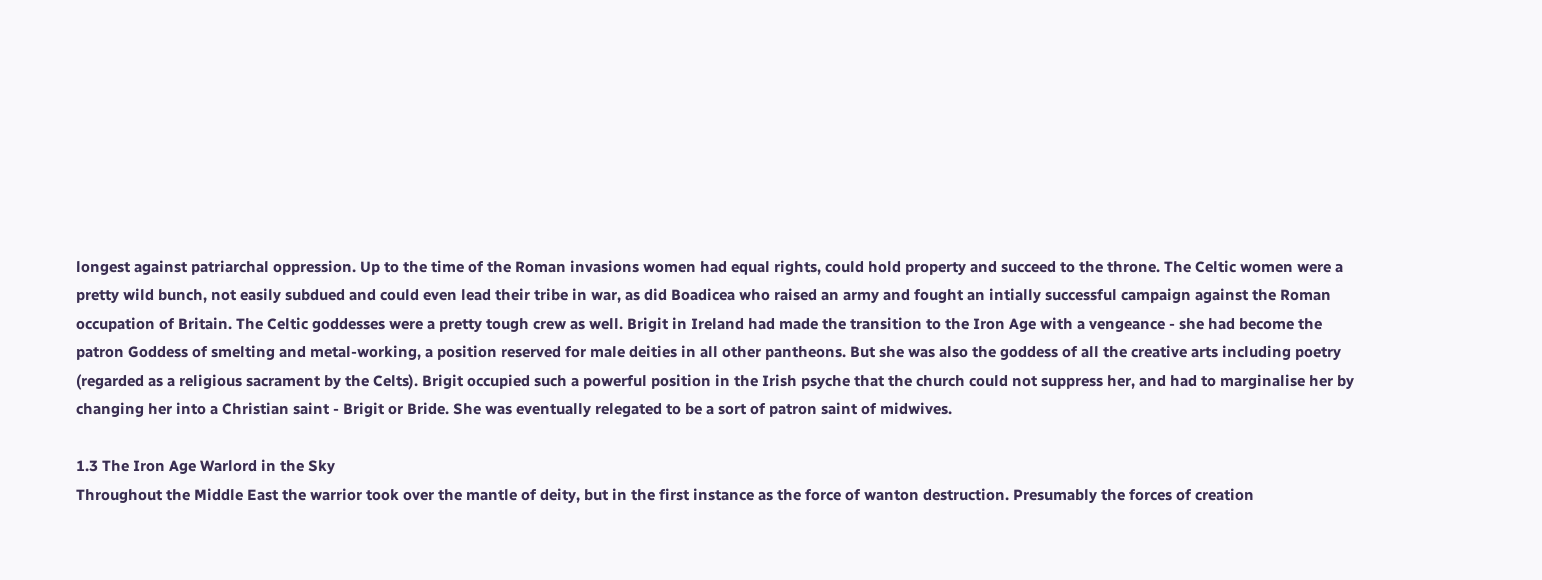longest against patriarchal oppression. Up to the time of the Roman invasions women had equal rights, could hold property and succeed to the throne. The Celtic women were a pretty wild bunch, not easily subdued and could even lead their tribe in war, as did Boadicea who raised an army and fought an intially successful campaign against the Roman occupation of Britain. The Celtic goddesses were a pretty tough crew as well. Brigit in Ireland had made the transition to the Iron Age with a vengeance - she had become the patron Goddess of smelting and metal-working, a position reserved for male deities in all other pantheons. But she was also the goddess of all the creative arts including poetry (regarded as a religious sacrament by the Celts). Brigit occupied such a powerful position in the Irish psyche that the church could not suppress her, and had to marginalise her by changing her into a Christian saint - Brigit or Bride. She was eventually relegated to be a sort of patron saint of midwives.

1.3 The Iron Age Warlord in the Sky
Throughout the Middle East the warrior took over the mantle of deity, but in the first instance as the force of wanton destruction. Presumably the forces of creation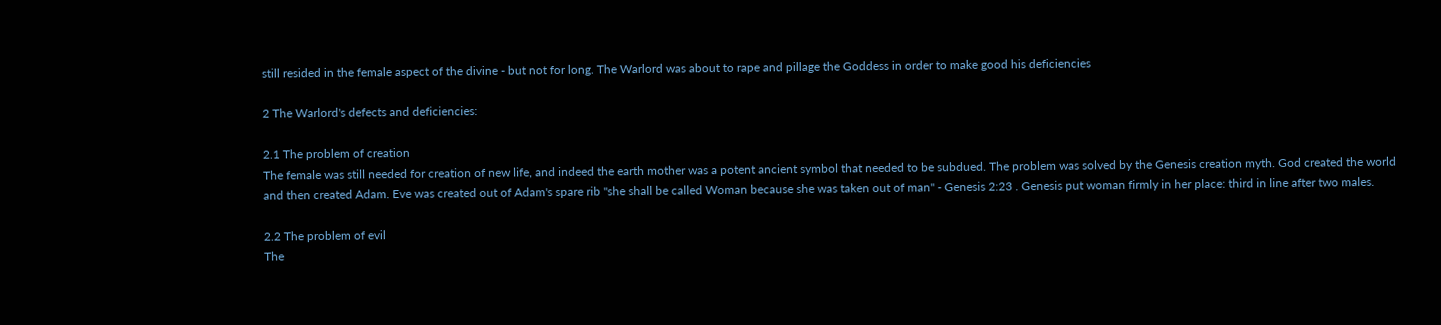still resided in the female aspect of the divine - but not for long. The Warlord was about to rape and pillage the Goddess in order to make good his deficiencies

2 The Warlord's defects and deficiencies:

2.1 The problem of creation
The female was still needed for creation of new life, and indeed the earth mother was a potent ancient symbol that needed to be subdued. The problem was solved by the Genesis creation myth. God created the world and then created Adam. Eve was created out of Adam's spare rib "she shall be called Woman because she was taken out of man" - Genesis 2:23 . Genesis put woman firmly in her place: third in line after two males.

2.2 The problem of evil
The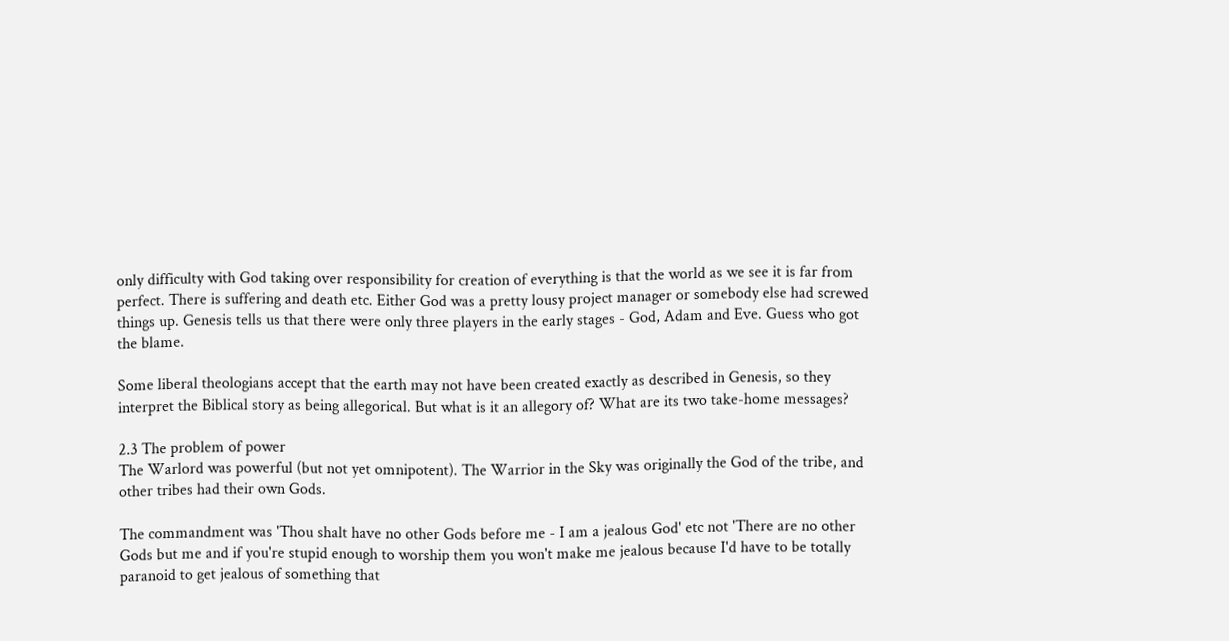only difficulty with God taking over responsibility for creation of everything is that the world as we see it is far from perfect. There is suffering and death etc. Either God was a pretty lousy project manager or somebody else had screwed things up. Genesis tells us that there were only three players in the early stages - God, Adam and Eve. Guess who got the blame.

Some liberal theologians accept that the earth may not have been created exactly as described in Genesis, so they interpret the Biblical story as being allegorical. But what is it an allegory of? What are its two take-home messages?

2.3 The problem of power
The Warlord was powerful (but not yet omnipotent). The Warrior in the Sky was originally the God of the tribe, and other tribes had their own Gods.

The commandment was 'Thou shalt have no other Gods before me - I am a jealous God' etc not 'There are no other Gods but me and if you're stupid enough to worship them you won't make me jealous because I'd have to be totally paranoid to get jealous of something that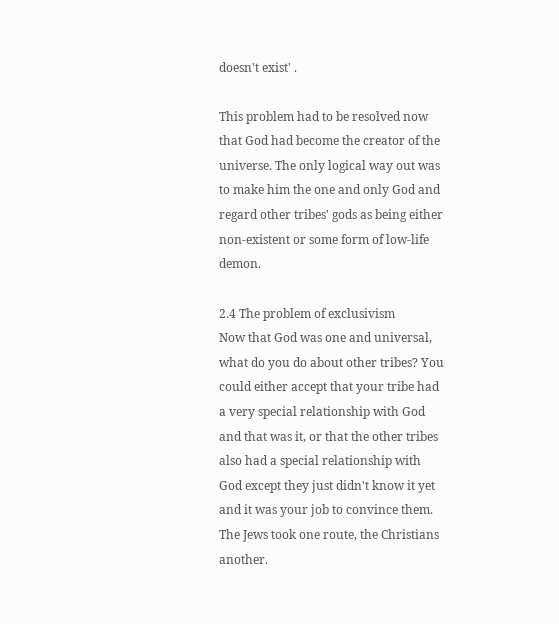doesn't exist' .

This problem had to be resolved now that God had become the creator of the universe. The only logical way out was to make him the one and only God and regard other tribes' gods as being either non-existent or some form of low-life demon.

2.4 The problem of exclusivism
Now that God was one and universal, what do you do about other tribes? You could either accept that your tribe had a very special relationship with God and that was it, or that the other tribes also had a special relationship with God except they just didn't know it yet and it was your job to convince them. The Jews took one route, the Christians another.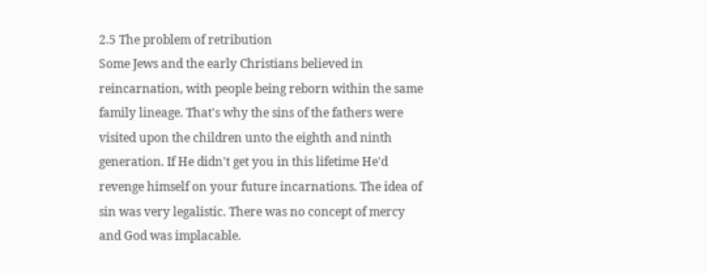2.5 The problem of retribution
Some Jews and the early Christians believed in reincarnation, with people being reborn within the same family lineage. That's why the sins of the fathers were visited upon the children unto the eighth and ninth generation. If He didn't get you in this lifetime He'd revenge himself on your future incarnations. The idea of sin was very legalistic. There was no concept of mercy and God was implacable.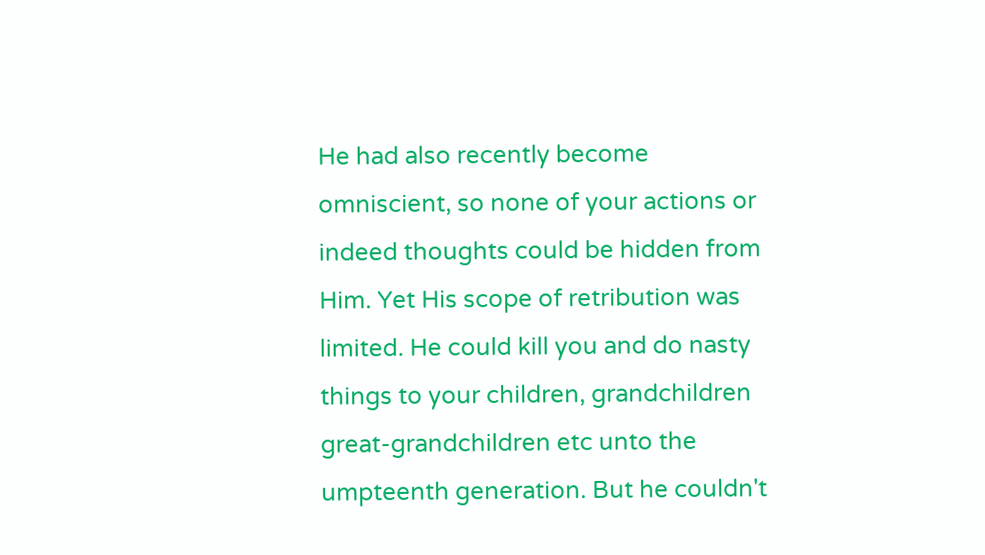He had also recently become omniscient, so none of your actions or indeed thoughts could be hidden from Him. Yet His scope of retribution was limited. He could kill you and do nasty things to your children, grandchildren great-grandchildren etc unto the umpteenth generation. But he couldn't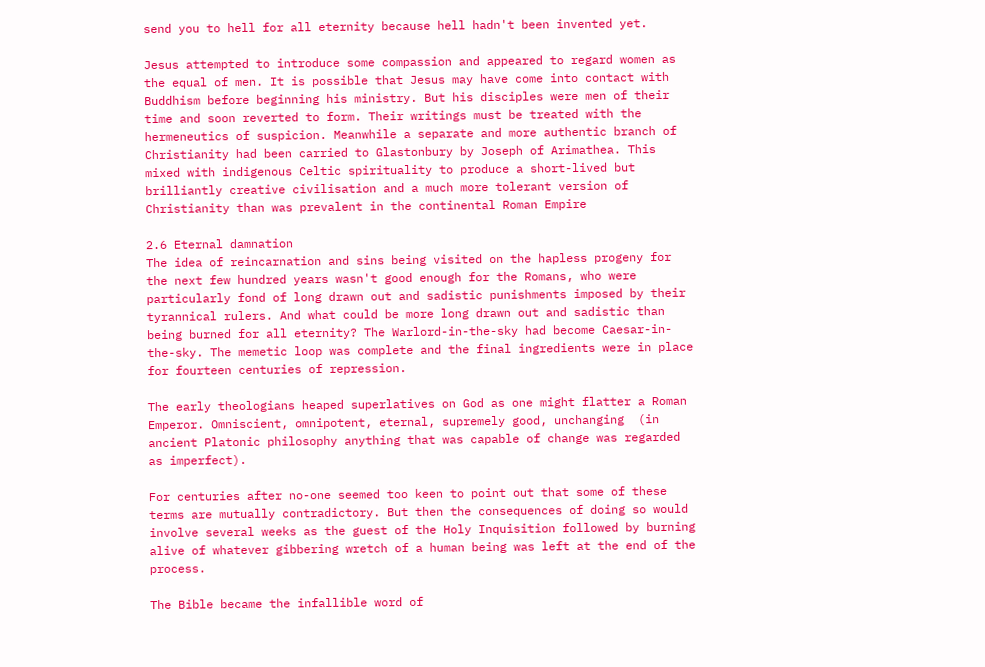send you to hell for all eternity because hell hadn't been invented yet.

Jesus attempted to introduce some compassion and appeared to regard women as the equal of men. It is possible that Jesus may have come into contact with Buddhism before beginning his ministry. But his disciples were men of their time and soon reverted to form. Their writings must be treated with the hermeneutics of suspicion. Meanwhile a separate and more authentic branch of Christianity had been carried to Glastonbury by Joseph of Arimathea. This mixed with indigenous Celtic spirituality to produce a short-lived but brilliantly creative civilisation and a much more tolerant version of Christianity than was prevalent in the continental Roman Empire

2.6 Eternal damnation
The idea of reincarnation and sins being visited on the hapless progeny for the next few hundred years wasn't good enough for the Romans, who were particularly fond of long drawn out and sadistic punishments imposed by their tyrannical rulers. And what could be more long drawn out and sadistic than being burned for all eternity? The Warlord-in-the-sky had become Caesar-in-the-sky. The memetic loop was complete and the final ingredients were in place for fourteen centuries of repression.

The early theologians heaped superlatives on God as one might flatter a Roman Emperor. Omniscient, omnipotent, eternal, supremely good, unchanging  (in ancient Platonic philosophy anything that was capable of change was regarded as imperfect).

For centuries after no-one seemed too keen to point out that some of these terms are mutually contradictory. But then the consequences of doing so would involve several weeks as the guest of the Holy Inquisition followed by burning alive of whatever gibbering wretch of a human being was left at the end of the process.

The Bible became the infallible word of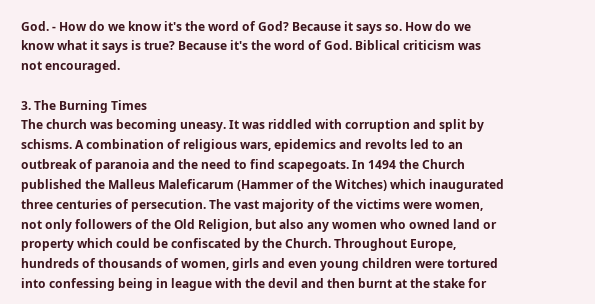God. - How do we know it's the word of God? Because it says so. How do we know what it says is true? Because it's the word of God. Biblical criticism was not encouraged.

3. The Burning Times
The church was becoming uneasy. It was riddled with corruption and split by schisms. A combination of religious wars, epidemics and revolts led to an outbreak of paranoia and the need to find scapegoats. In 1494 the Church published the Malleus Maleficarum (Hammer of the Witches) which inaugurated three centuries of persecution. The vast majority of the victims were women, not only followers of the Old Religion, but also any women who owned land or property which could be confiscated by the Church. Throughout Europe, hundreds of thousands of women, girls and even young children were tortured into confessing being in league with the devil and then burnt at the stake for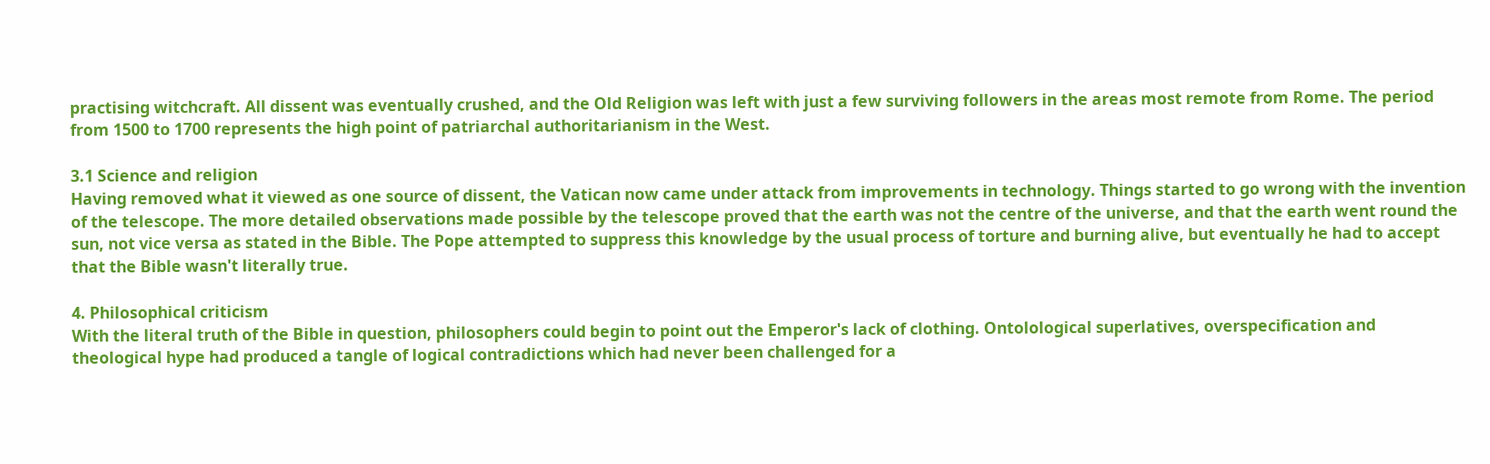practising witchcraft. All dissent was eventually crushed, and the Old Religion was left with just a few surviving followers in the areas most remote from Rome. The period from 1500 to 1700 represents the high point of patriarchal authoritarianism in the West.

3.1 Science and religion
Having removed what it viewed as one source of dissent, the Vatican now came under attack from improvements in technology. Things started to go wrong with the invention of the telescope. The more detailed observations made possible by the telescope proved that the earth was not the centre of the universe, and that the earth went round the sun, not vice versa as stated in the Bible. The Pope attempted to suppress this knowledge by the usual process of torture and burning alive, but eventually he had to accept that the Bible wasn't literally true.

4. Philosophical criticism
With the literal truth of the Bible in question, philosophers could begin to point out the Emperor's lack of clothing. Ontolological superlatives, overspecification and theological hype had produced a tangle of logical contradictions which had never been challenged for a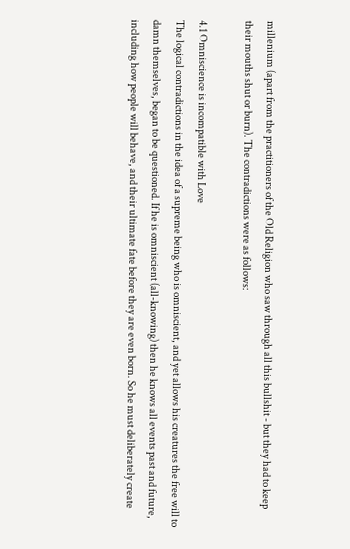millenium (apart from the practitioners of the Old Religion who saw through all this bullshit - but they had to keep their mouths shut or burn). The contradictions were as follows:

4.1 Omniscience is incompatible with Love
The logical contradictions in the idea of a supreme being who is omniscient, and yet allows his creatures the free will to damn themselves, began to be questioned. If he is omniscient (all-knowing) then he knows all events past and future, including how people will behave, and their ultimate fate before they are even born. So he must deliberately create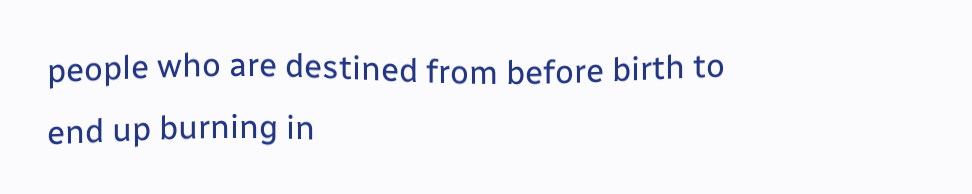people who are destined from before birth to end up burning in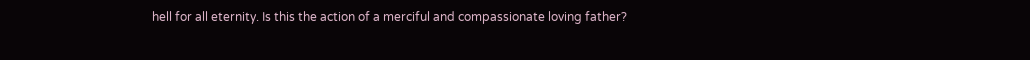hell for all eternity. Is this the action of a merciful and compassionate loving father?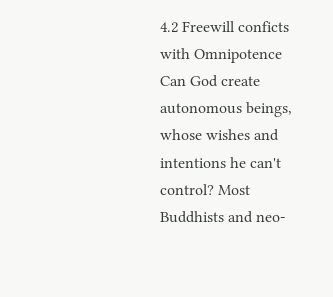4.2 Freewill conficts with Omnipotence
Can God create autonomous beings, whose wishes and intentions he can't control? Most Buddhists and neo-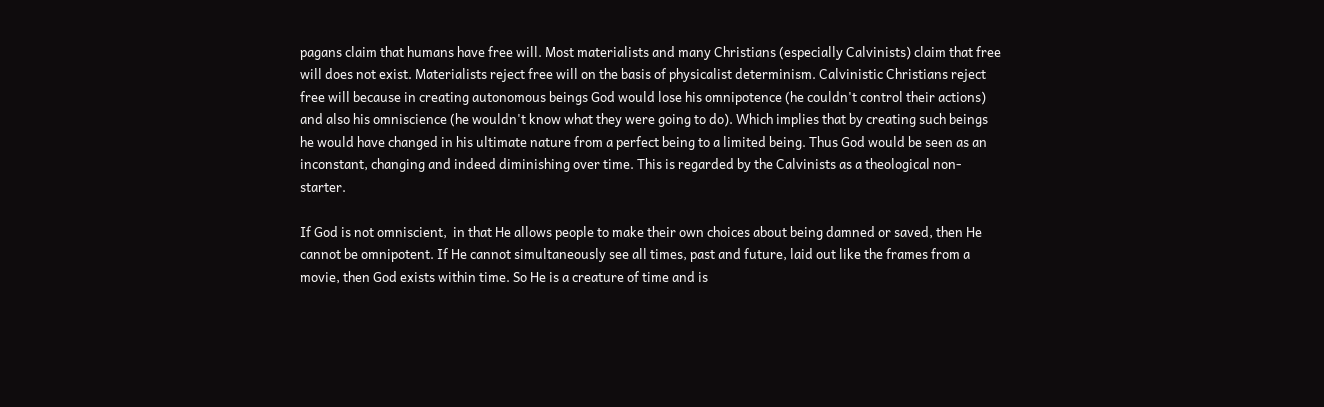pagans claim that humans have free will. Most materialists and many Christians (especially Calvinists) claim that free will does not exist. Materialists reject free will on the basis of physicalist determinism. Calvinistic Christians reject free will because in creating autonomous beings God would lose his omnipotence (he couldn't control their actions) and also his omniscience (he wouldn't know what they were going to do). Which implies that by creating such beings he would have changed in his ultimate nature from a perfect being to a limited being. Thus God would be seen as an inconstant, changing and indeed diminishing over time. This is regarded by the Calvinists as a theological non-starter.

If God is not omniscient,  in that He allows people to make their own choices about being damned or saved, then He cannot be omnipotent. If He cannot simultaneously see all times, past and future, laid out like the frames from a movie, then God exists within time. So He is a creature of time and is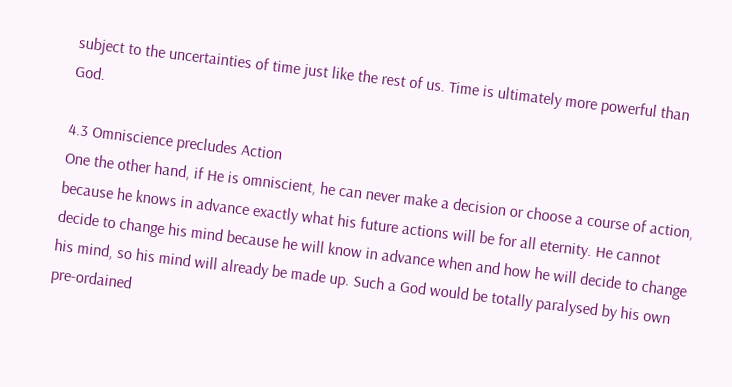subject to the uncertainties of time just like the rest of us. Time is ultimately more powerful than God.

4.3 Omniscience precludes Action
One the other hand, if He is omniscient, he can never make a decision or choose a course of action, because he knows in advance exactly what his future actions will be for all eternity. He cannot decide to change his mind because he will know in advance when and how he will decide to change his mind, so his mind will already be made up. Such a God would be totally paralysed by his own pre-ordained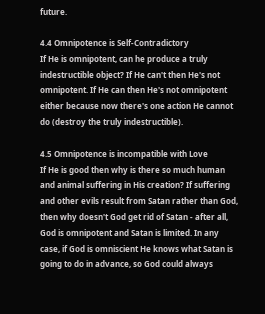future.

4.4 Omnipotence is Self-Contradictory
If He is omnipotent, can he produce a truly indestructible object? If He can't then He's not omnipotent. If He can then He's not omnipotent either because now there's one action He cannot do (destroy the truly indestructible).

4.5 Omnipotence is incompatible with Love
If He is good then why is there so much human and animal suffering in His creation? If suffering and other evils result from Satan rather than God, then why doesn't God get rid of Satan - after all, God is omnipotent and Satan is limited. In any case, if God is omniscient He knows what Satan is going to do in advance, so God could always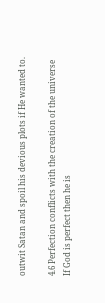outwit Satan and spoil his devious plots if He wanted to.

4.6 Perfection conflicts with the creation of the universe
If God is perfect then he is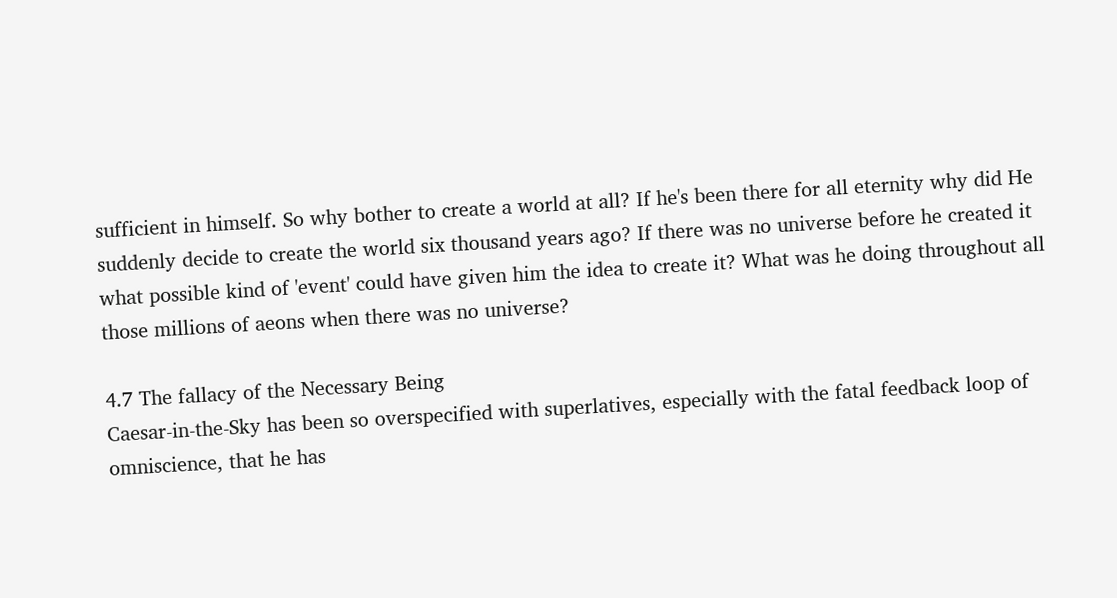sufficient in himself. So why bother to create a world at all? If he's been there for all eternity why did He suddenly decide to create the world six thousand years ago? If there was no universe before he created it what possible kind of 'event' could have given him the idea to create it? What was he doing throughout all those millions of aeons when there was no universe?

4.7 The fallacy of the Necessary Being
Caesar-in-the-Sky has been so overspecified with superlatives, especially with the fatal feedback loop of omniscience, that he has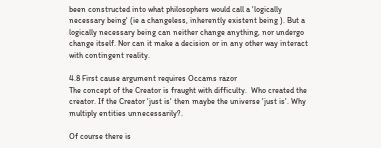been constructed into what philosophers would call a 'logically necessary being' (ie a changeless, inherently existent being ). But a logically necessary being can neither change anything, nor undergo change itself. Nor can it make a decision or in any other way interact with contingent reality.

4.8 First cause argument requires Occams razor
The concept of the Creator is fraught with difficulty.  Who created the creator. If the Creator 'just is' then maybe the universe 'just is'. Why multiply entities unnecessarily?.

Of course there is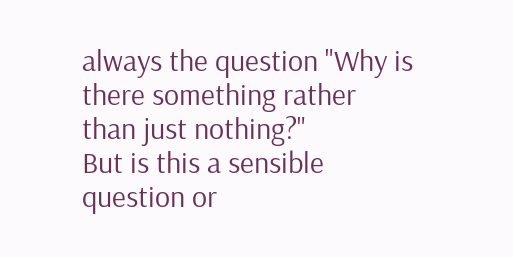always the question "Why is there something rather than just nothing?"
But is this a sensible question or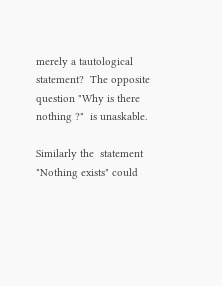merely a tautological statement?  The opposite question "Why is there nothing ?"  is unaskable.

Similarly the  statement  "Nothing exists" could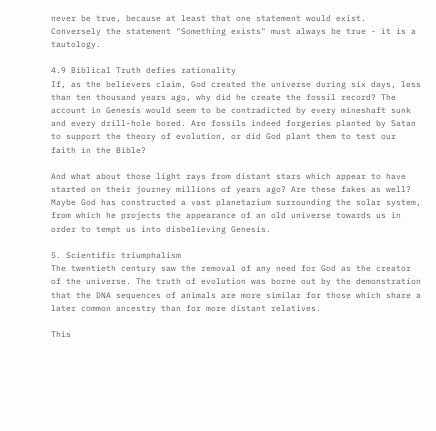never be true, because at least that one statement would exist.  Conversely the statement "Something exists" must always be true - it is a tautology.

4.9 Biblical Truth defies rationality
If, as the believers claim, God created the universe during six days, less than ten thousand years ago, why did he create the fossil record? The account in Genesis would seem to be contradicted by every mineshaft sunk and every drill-hole bored. Are fossils indeed forgeries planted by Satan to support the theory of evolution, or did God plant them to test our faith in the Bible?

And what about those light rays from distant stars which appear to have started on their journey millions of years ago? Are these fakes as well? Maybe God has constructed a vast planetarium surrounding the solar system, from which he projects the appearance of an old universe towards us in order to tempt us into disbelieving Genesis.

5. Scientific triumphalism
The twentieth century saw the removal of any need for God as the creator of the universe. The truth of evolution was borne out by the demonstration that the DNA sequences of animals are more similar for those which share a later common ancestry than for more distant relatives.

This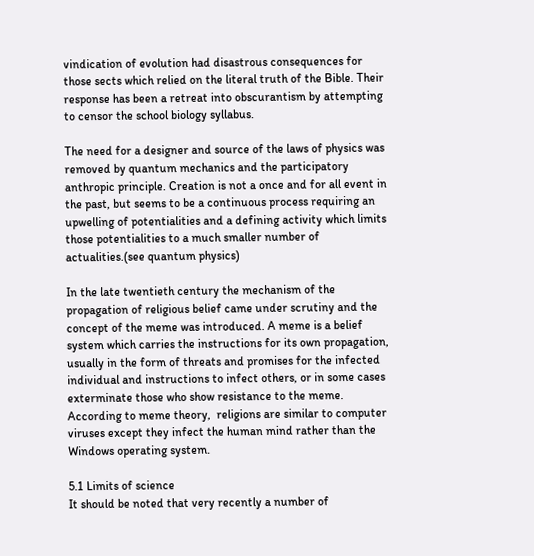vindication of evolution had disastrous consequences for those sects which relied on the literal truth of the Bible. Their response has been a retreat into obscurantism by attempting to censor the school biology syllabus.

The need for a designer and source of the laws of physics was removed by quantum mechanics and the participatory anthropic principle. Creation is not a once and for all event in the past, but seems to be a continuous process requiring an upwelling of potentialities and a defining activity which limits those potentialities to a much smaller number of actualities.(see quantum physics)

In the late twentieth century the mechanism of the propagation of religious belief came under scrutiny and the concept of the meme was introduced. A meme is a belief system which carries the instructions for its own propagation, usually in the form of threats and promises for the infected individual and instructions to infect others, or in some cases exterminate those who show resistance to the meme. According to meme theory,  religions are similar to computer viruses except they infect the human mind rather than the Windows operating system.

5.1 Limits of science
It should be noted that very recently a number of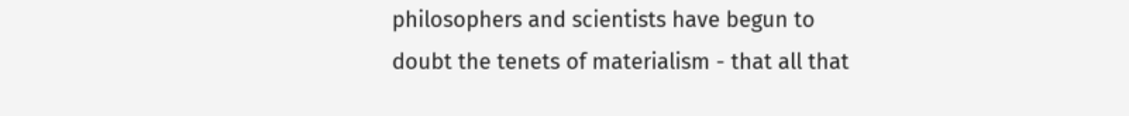philosophers and scientists have begun to doubt the tenets of materialism - that all that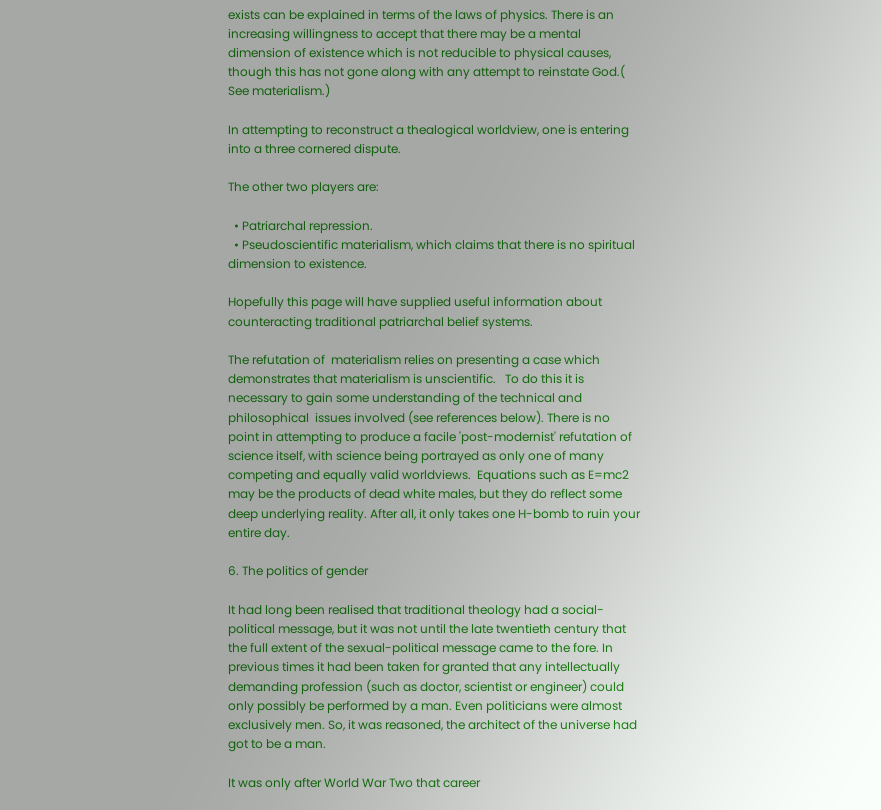exists can be explained in terms of the laws of physics. There is an increasing willingness to accept that there may be a mental dimension of existence which is not reducible to physical causes, though this has not gone along with any attempt to reinstate God.( See materialism.)

In attempting to reconstruct a thealogical worldview, one is entering into a three cornered dispute.

The other two players are:

  • Patriarchal repression.
  • Pseudoscientific materialism, which claims that there is no spiritual dimension to existence.

Hopefully this page will have supplied useful information about counteracting traditional patriarchal belief systems.

The refutation of  materialism relies on presenting a case which demonstrates that materialism is unscientific.   To do this it is necessary to gain some understanding of the technical and philosophical  issues involved (see references below). There is no point in attempting to produce a facile 'post-modernist' refutation of science itself, with science being portrayed as only one of many competing and equally valid worldviews.  Equations such as E=mc2 may be the products of dead white males, but they do reflect some deep underlying reality. After all, it only takes one H-bomb to ruin your entire day.

6. The politics of gender

It had long been realised that traditional theology had a social-political message, but it was not until the late twentieth century that the full extent of the sexual-political message came to the fore. In previous times it had been taken for granted that any intellectually demanding profession (such as doctor, scientist or engineer) could only possibly be performed by a man. Even politicians were almost exclusively men. So, it was reasoned, the architect of the universe had got to be a man.

It was only after World War Two that career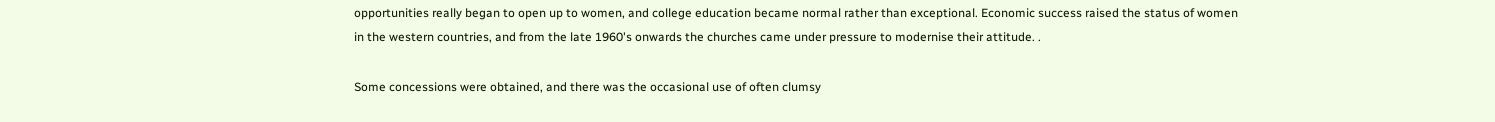opportunities really began to open up to women, and college education became normal rather than exceptional. Economic success raised the status of women in the western countries, and from the late 1960's onwards the churches came under pressure to modernise their attitude. .

Some concessions were obtained, and there was the occasional use of often clumsy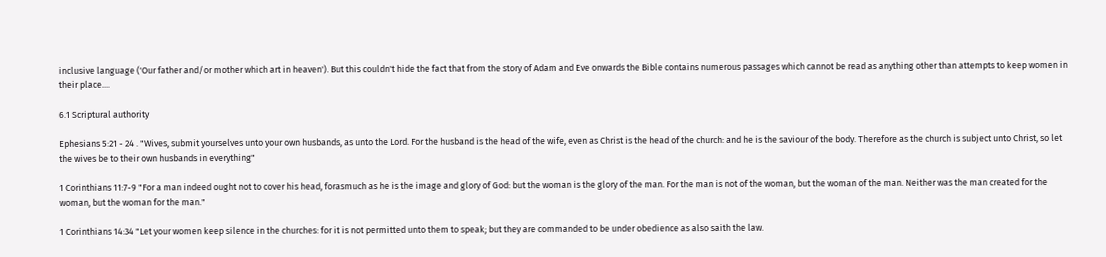inclusive language ('Our father and/or mother which art in heaven'). But this couldn't hide the fact that from the story of Adam and Eve onwards the Bible contains numerous passages which cannot be read as anything other than attempts to keep women in their place....

6.1 Scriptural authority

Ephesians 5:21 - 24 . "Wives, submit yourselves unto your own husbands, as unto the Lord. For the husband is the head of the wife, even as Christ is the head of the church: and he is the saviour of the body. Therefore as the church is subject unto Christ, so let the wives be to their own husbands in everything"

1 Corinthians 11:7-9 "For a man indeed ought not to cover his head, forasmuch as he is the image and glory of God: but the woman is the glory of the man. For the man is not of the woman, but the woman of the man. Neither was the man created for the woman, but the woman for the man."

1 Corinthians 14:34 "Let your women keep silence in the churches: for it is not permitted unto them to speak; but they are commanded to be under obedience as also saith the law.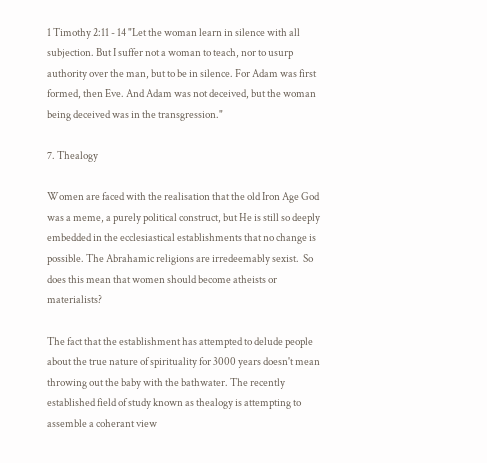1 Timothy 2:11 - 14 "Let the woman learn in silence with all subjection. But I suffer not a woman to teach, nor to usurp authority over the man, but to be in silence. For Adam was first formed, then Eve. And Adam was not deceived, but the woman being deceived was in the transgression."

7. Thealogy

Women are faced with the realisation that the old Iron Age God was a meme, a purely political construct, but He is still so deeply embedded in the ecclesiastical establishments that no change is possible. The Abrahamic religions are irredeemably sexist.  So does this mean that women should become atheists or materialists?

The fact that the establishment has attempted to delude people about the true nature of spirituality for 3000 years doesn't mean throwing out the baby with the bathwater. The recently established field of study known as thealogy is attempting to assemble a coherant view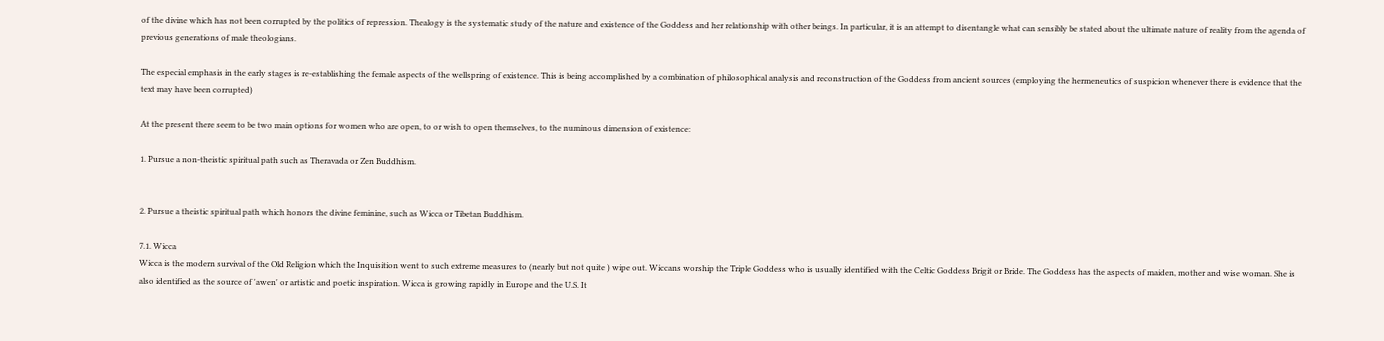of the divine which has not been corrupted by the politics of repression. Thealogy is the systematic study of the nature and existence of the Goddess and her relationship with other beings. In particular, it is an attempt to disentangle what can sensibly be stated about the ultimate nature of reality from the agenda of previous generations of male theologians.

The especial emphasis in the early stages is re-establishing the female aspects of the wellspring of existence. This is being accomplished by a combination of philosophical analysis and reconstruction of the Goddess from ancient sources (employing the hermeneutics of suspicion whenever there is evidence that the text may have been corrupted)

At the present there seem to be two main options for women who are open, to or wish to open themselves, to the numinous dimension of existence:

1. Pursue a non-theistic spiritual path such as Theravada or Zen Buddhism.


2. Pursue a theistic spiritual path which honors the divine feminine, such as Wicca or Tibetan Buddhism.

7.1. Wicca
Wicca is the modern survival of the Old Religion which the Inquisition went to such extreme measures to (nearly but not quite ) wipe out. Wiccans worship the Triple Goddess who is usually identified with the Celtic Goddess Brigit or Bride. The Goddess has the aspects of maiden, mother and wise woman. She is also identified as the source of 'awen' or artistic and poetic inspiration. Wicca is growing rapidly in Europe and the U.S. It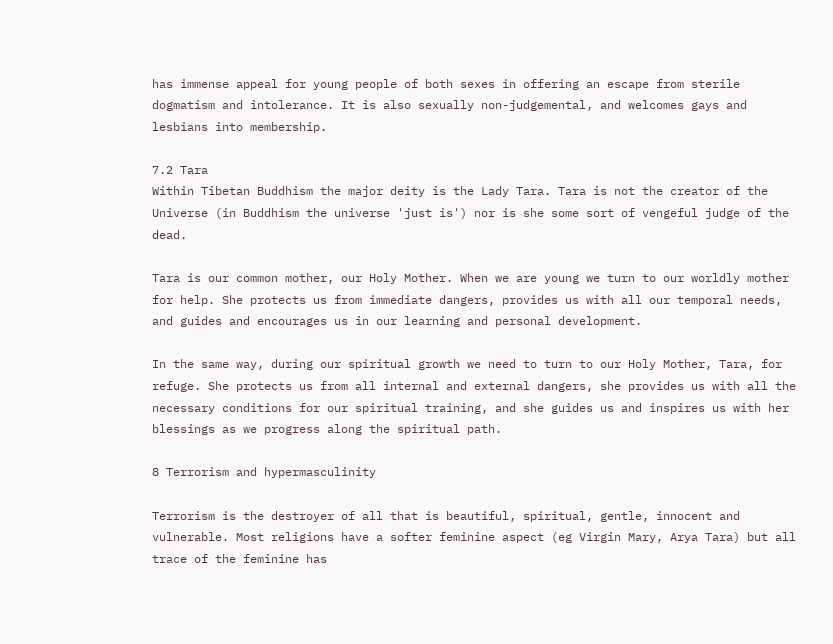has immense appeal for young people of both sexes in offering an escape from sterile dogmatism and intolerance. It is also sexually non-judgemental, and welcomes gays and lesbians into membership.

7.2 Tara
Within Tibetan Buddhism the major deity is the Lady Tara. Tara is not the creator of the Universe (in Buddhism the universe 'just is') nor is she some sort of vengeful judge of the dead.

Tara is our common mother, our Holy Mother. When we are young we turn to our worldly mother for help. She protects us from immediate dangers, provides us with all our temporal needs, and guides and encourages us in our learning and personal development.

In the same way, during our spiritual growth we need to turn to our Holy Mother, Tara, for refuge. She protects us from all internal and external dangers, she provides us with all the necessary conditions for our spiritual training, and she guides us and inspires us with her blessings as we progress along the spiritual path.

8 Terrorism and hypermasculinity

Terrorism is the destroyer of all that is beautiful, spiritual, gentle, innocent and vulnerable. Most religions have a softer feminine aspect (eg Virgin Mary, Arya Tara) but all trace of the feminine has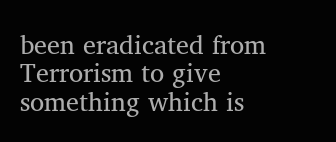been eradicated from Terrorism to give something which is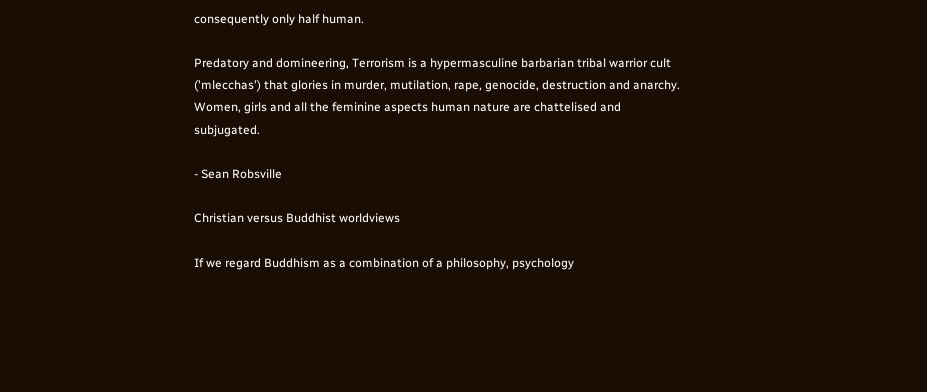consequently only half human.

Predatory and domineering, Terrorism is a hypermasculine barbarian tribal warrior cult ('mlecchas') that glories in murder, mutilation, rape, genocide, destruction and anarchy.  Women, girls and all the feminine aspects human nature are chattelised and subjugated.

- Sean Robsville

Christian versus Buddhist worldviews

If we regard Buddhism as a combination of a philosophy, psychology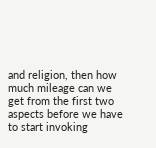and religion, then how much mileage can we get from the first two aspects before we have to start invoking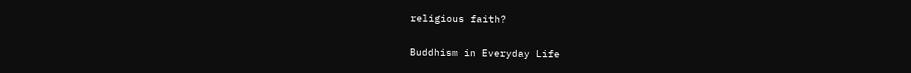religious faith?

Buddhism in Everyday Life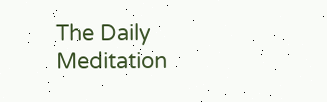The Daily Meditation